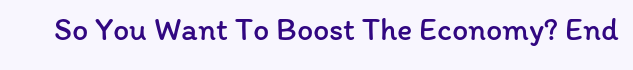So You Want To Boost The Economy? End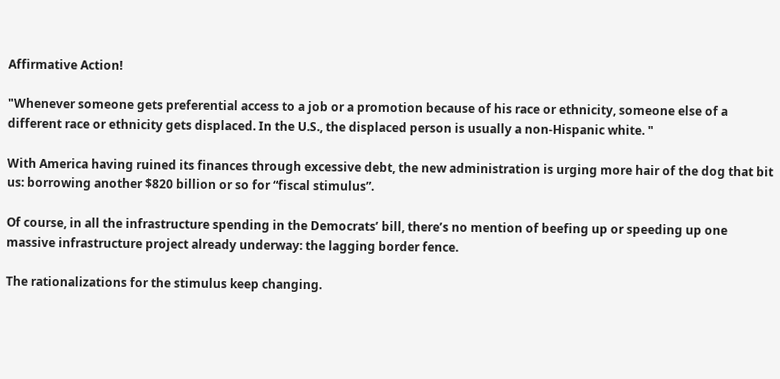Affirmative Action!

"Whenever someone gets preferential access to a job or a promotion because of his race or ethnicity, someone else of a different race or ethnicity gets displaced. In the U.S., the displaced person is usually a non-Hispanic white. "

With America having ruined its finances through excessive debt, the new administration is urging more hair of the dog that bit us: borrowing another $820 billion or so for “fiscal stimulus”.

Of course, in all the infrastructure spending in the Democrats’ bill, there’s no mention of beefing up or speeding up one massive infrastructure project already underway: the lagging border fence.

The rationalizations for the stimulus keep changing.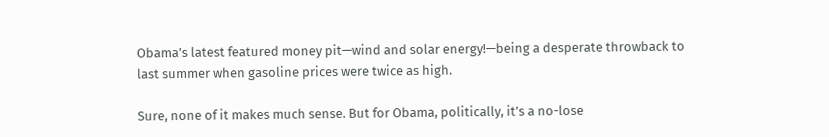Obama’s latest featured money pit—wind and solar energy!—being a desperate throwback to last summer when gasoline prices were twice as high.

Sure, none of it makes much sense. But for Obama, politically, it’s a no-lose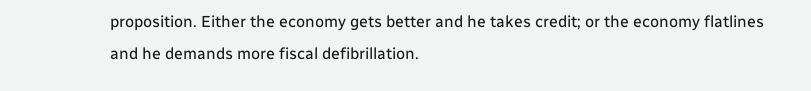proposition. Either the economy gets better and he takes credit; or the economy flatlines and he demands more fiscal defibrillation.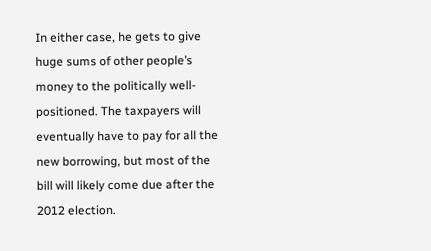In either case, he gets to give huge sums of other people’s money to the politically well-positioned. The taxpayers will eventually have to pay for all the new borrowing, but most of the bill will likely come due after the 2012 election.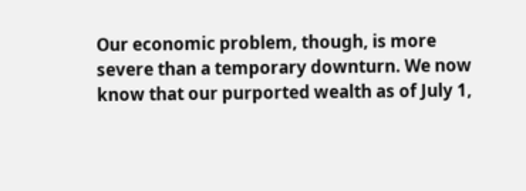Our economic problem, though, is more severe than a temporary downturn. We now know that our purported wealth as of July 1,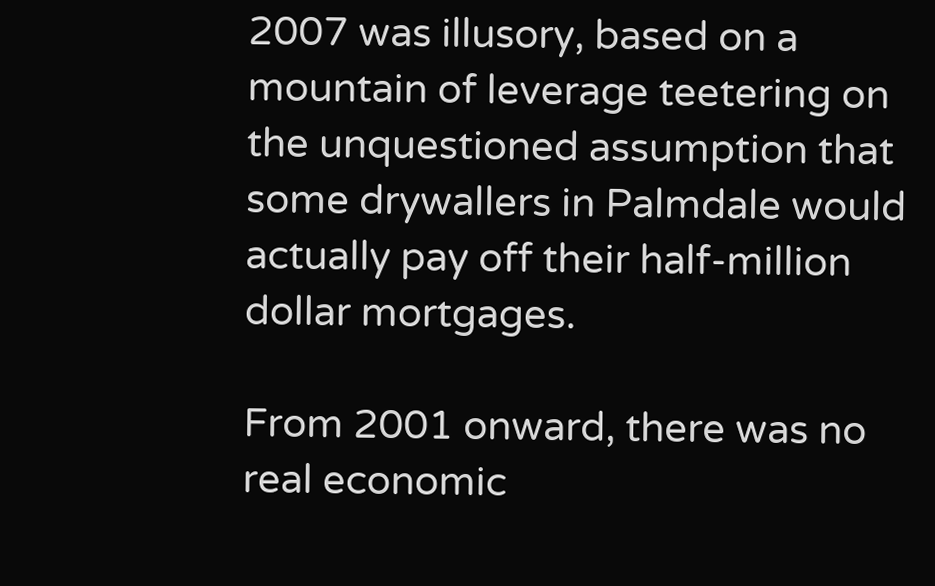2007 was illusory, based on a mountain of leverage teetering on the unquestioned assumption that some drywallers in Palmdale would actually pay off their half-million dollar mortgages.

From 2001 onward, there was no real economic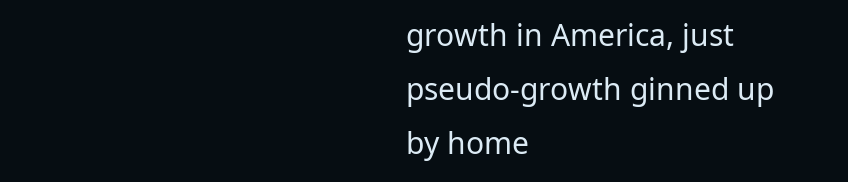growth in America, just pseudo-growth ginned up by home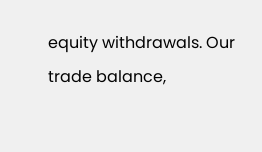equity withdrawals. Our trade balance,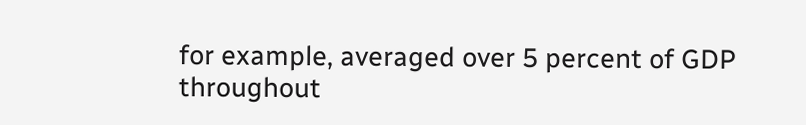for example, averaged over 5 percent of GDP throughout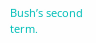Bush’s second term.